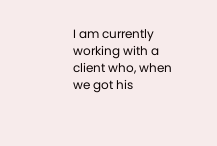I am currently working with a client who, when we got his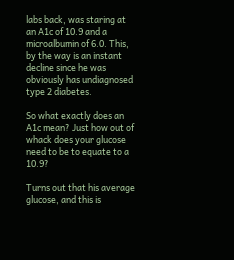labs back, was staring at an A1c of 10.9 and a microalbumin of 6.0. This, by the way is an instant decline since he was obviously has undiagnosed type 2 diabetes.

So what exactly does an A1c mean? Just how out of whack does your glucose need to be to equate to a 10.9?

Turns out that his average glucose, and this is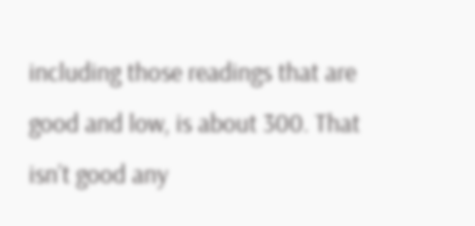including those readings that are good and low, is about 300. That isn’t good any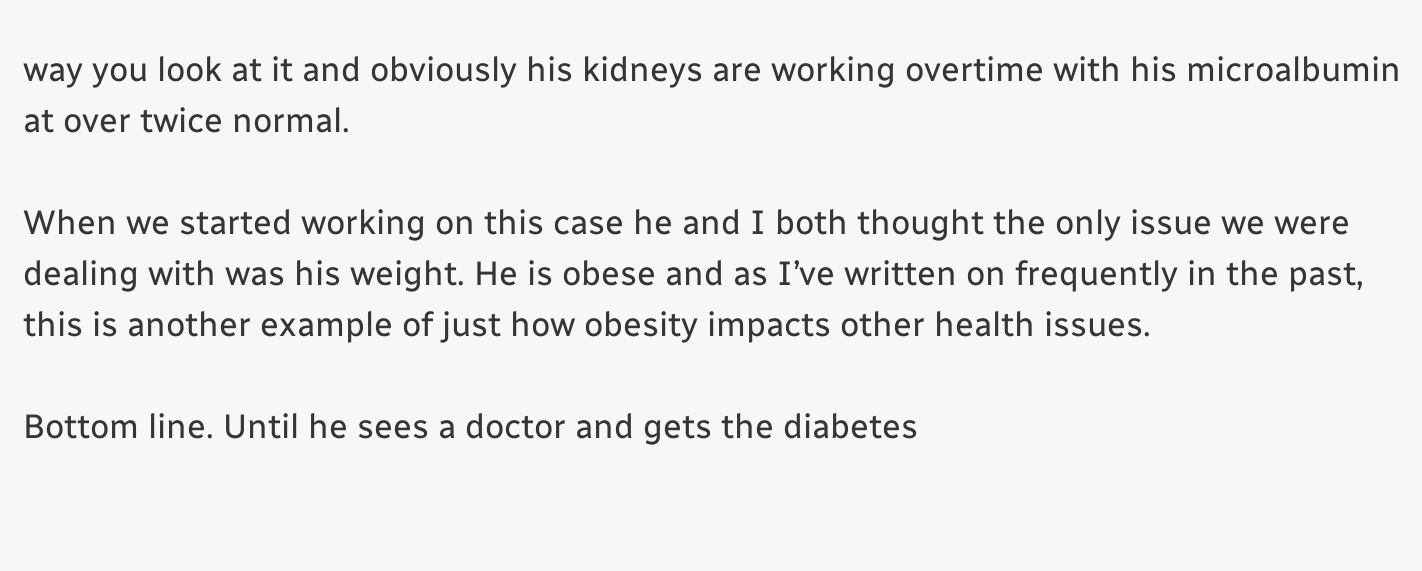way you look at it and obviously his kidneys are working overtime with his microalbumin at over twice normal.

When we started working on this case he and I both thought the only issue we were dealing with was his weight. He is obese and as I’ve written on frequently in the past, this is another example of just how obesity impacts other health issues.

Bottom line. Until he sees a doctor and gets the diabetes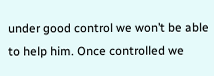under good control we won’t be able to help him. Once controlled we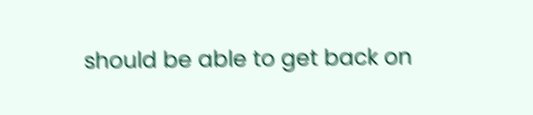should be able to get back on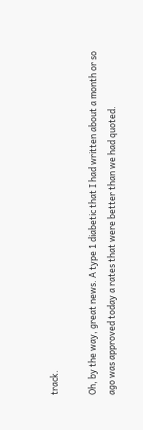track.

Oh, by the way, great news. A type 1 diabetic that I had written about a month or so ago was approved today a rates that were better than we had quoted.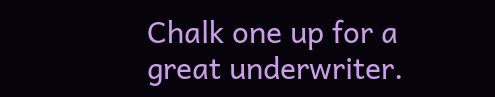Chalk one up for a great underwriter.